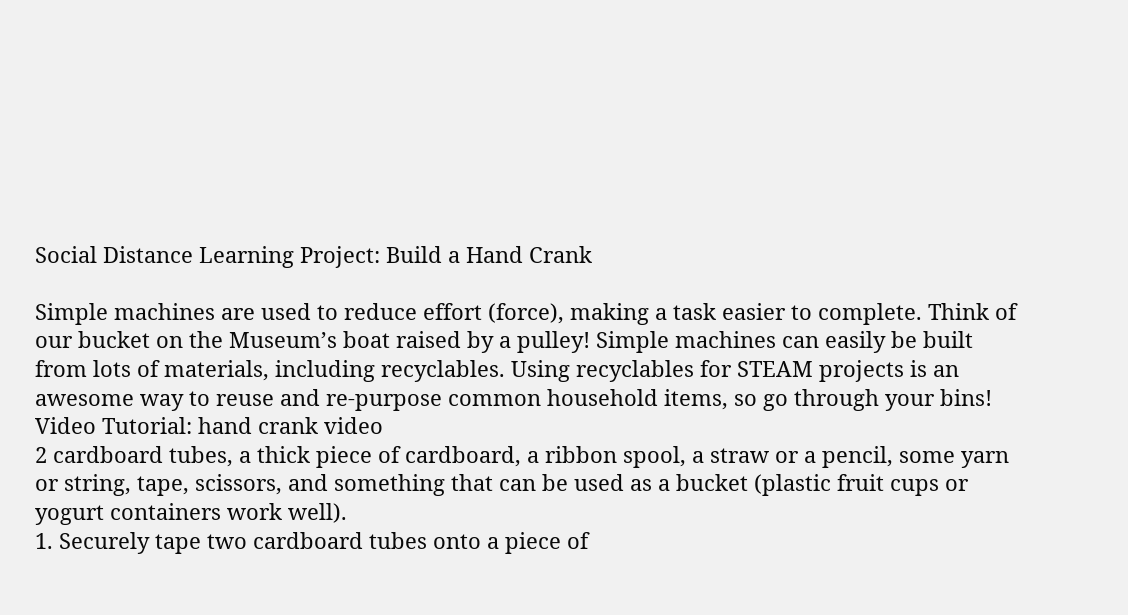Social Distance Learning Project: Build a Hand Crank

Simple machines are used to reduce effort (force), making a task easier to complete. Think of our bucket on the Museum’s boat raised by a pulley! Simple machines can easily be built from lots of materials, including recyclables. Using recyclables for STEAM projects is an awesome way to reuse and re-purpose common household items, so go through your bins!
Video Tutorial: hand crank video
2 cardboard tubes, a thick piece of cardboard, a ribbon spool, a straw or a pencil, some yarn or string, tape, scissors, and something that can be used as a bucket (plastic fruit cups or yogurt containers work well).
1. Securely tape two cardboard tubes onto a piece of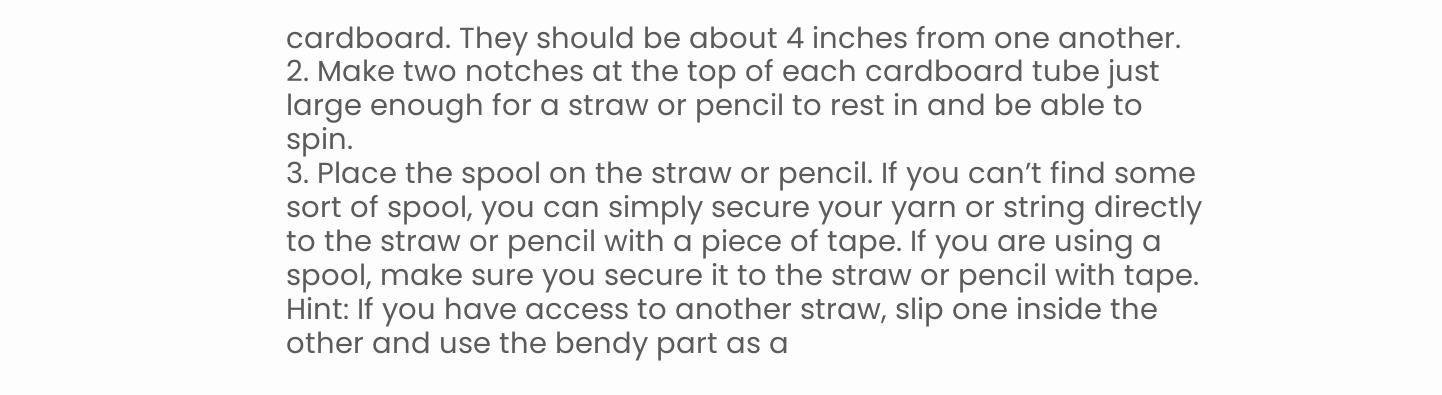cardboard. They should be about 4 inches from one another.
2. Make two notches at the top of each cardboard tube just large enough for a straw or pencil to rest in and be able to spin.
3. Place the spool on the straw or pencil. If you can’t find some sort of spool, you can simply secure your yarn or string directly to the straw or pencil with a piece of tape. If you are using a spool, make sure you secure it to the straw or pencil with tape. Hint: If you have access to another straw, slip one inside the other and use the bendy part as a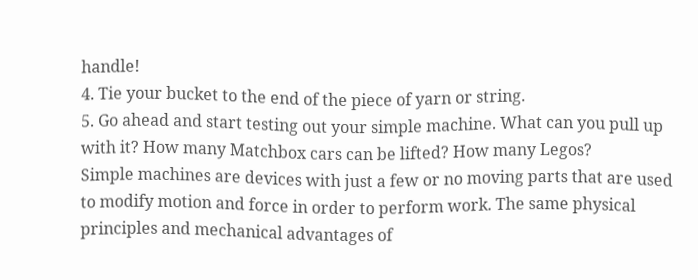handle!
4. Tie your bucket to the end of the piece of yarn or string.
5. Go ahead and start testing out your simple machine. What can you pull up with it? How many Matchbox cars can be lifted? How many Legos?
Simple machines are devices with just a few or no moving parts that are used to modify motion and force in order to perform work. The same physical principles and mechanical advantages of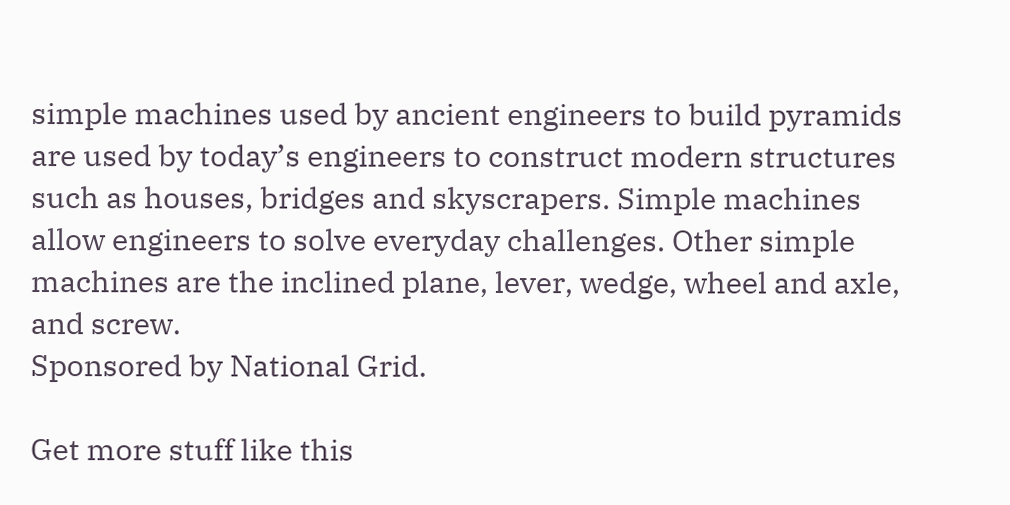simple machines used by ancient engineers to build pyramids are used by today’s engineers to construct modern structures such as houses, bridges and skyscrapers. Simple machines allow engineers to solve everyday challenges. Other simple machines are the inclined plane, lever, wedge, wheel and axle, and screw.
Sponsored by National Grid.

Get more stuff like this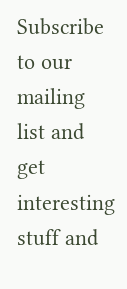Subscribe to our mailing list and get interesting stuff and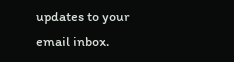updates to your email inbox.